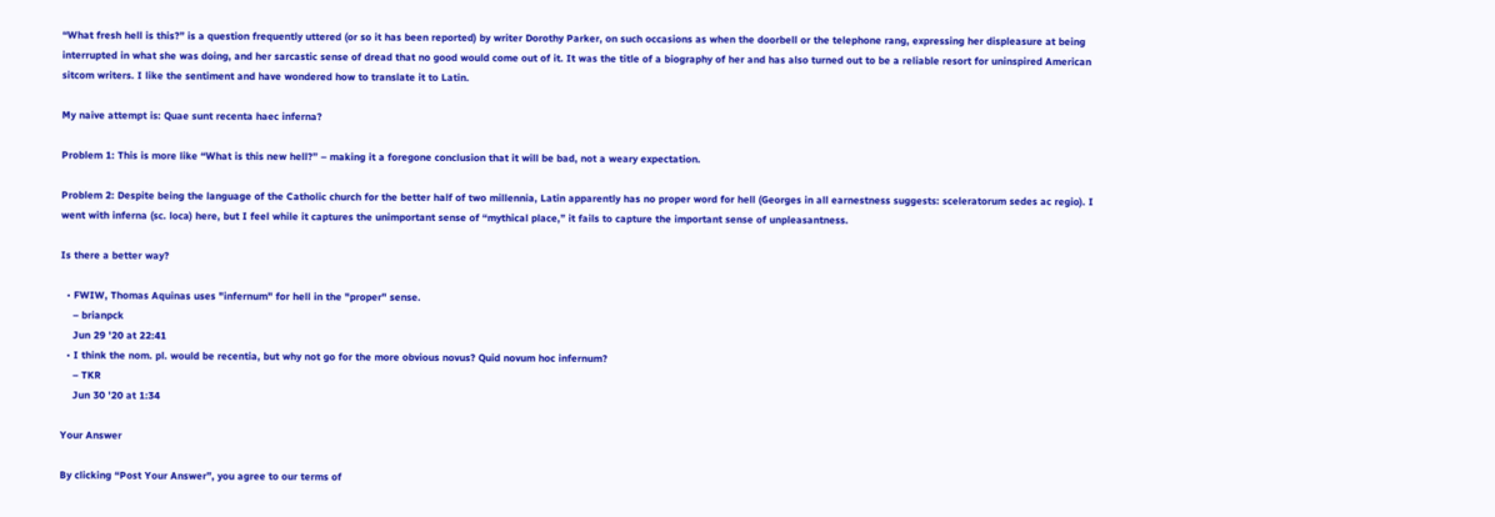“What fresh hell is this?” is a question frequently uttered (or so it has been reported) by writer Dorothy Parker, on such occasions as when the doorbell or the telephone rang, expressing her displeasure at being interrupted in what she was doing, and her sarcastic sense of dread that no good would come out of it. It was the title of a biography of her and has also turned out to be a reliable resort for uninspired American sitcom writers. I like the sentiment and have wondered how to translate it to Latin.

My naive attempt is: Quae sunt recenta haec inferna?

Problem 1: This is more like “What is this new hell?” – making it a foregone conclusion that it will be bad, not a weary expectation.

Problem 2: Despite being the language of the Catholic church for the better half of two millennia, Latin apparently has no proper word for hell (Georges in all earnestness suggests: sceleratorum sedes ac regio). I went with inferna (sc. loca) here, but I feel while it captures the unimportant sense of “mythical place,” it fails to capture the important sense of unpleasantness.

Is there a better way?

  • FWIW, Thomas Aquinas uses "infernum" for hell in the "proper" sense.
    – brianpck
    Jun 29 '20 at 22:41
  • I think the nom. pl. would be recentia, but why not go for the more obvious novus? Quid novum hoc infernum?
    – TKR
    Jun 30 '20 at 1:34

Your Answer

By clicking “Post Your Answer”, you agree to our terms of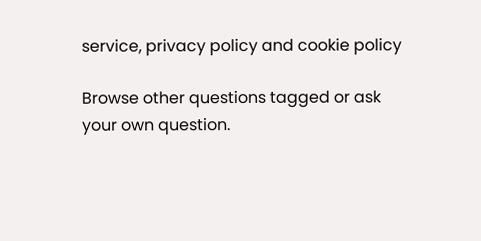service, privacy policy and cookie policy

Browse other questions tagged or ask your own question.